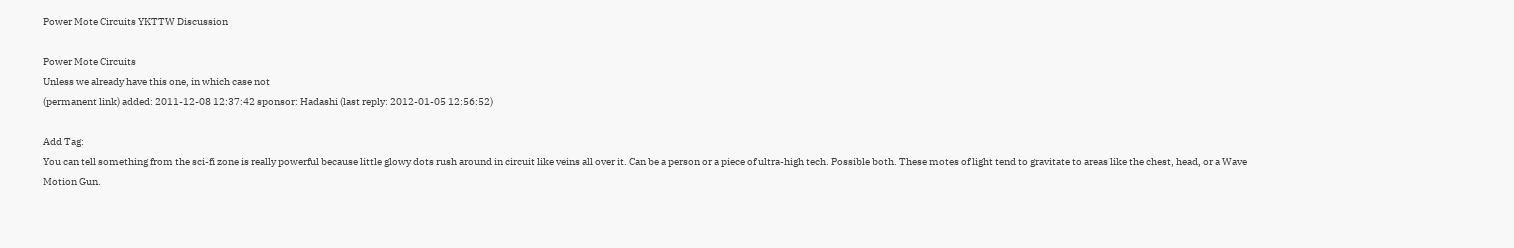Power Mote Circuits YKTTW Discussion

Power Mote Circuits
Unless we already have this one, in which case not
(permanent link) added: 2011-12-08 12:37:42 sponsor: Hadashi (last reply: 2012-01-05 12:56:52)

Add Tag:
You can tell something from the sci-fi zone is really powerful because little glowy dots rush around in circuit like veins all over it. Can be a person or a piece of ultra-high tech. Possible both. These motes of light tend to gravitate to areas like the chest, head, or a Wave Motion Gun.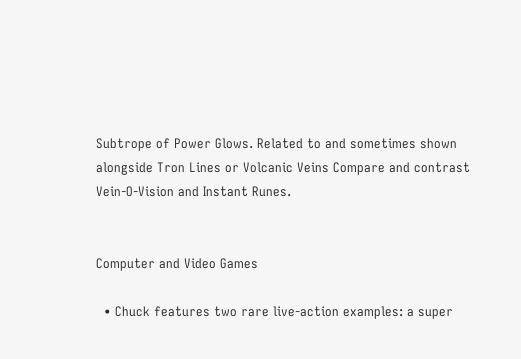Subtrope of Power Glows. Related to and sometimes shown alongside Tron Lines or Volcanic Veins Compare and contrast Vein-O-Vision and Instant Runes.


Computer and Video Games

  • Chuck features two rare live-action examples: a super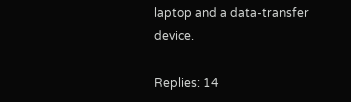laptop and a data-transfer device.

Replies: 14